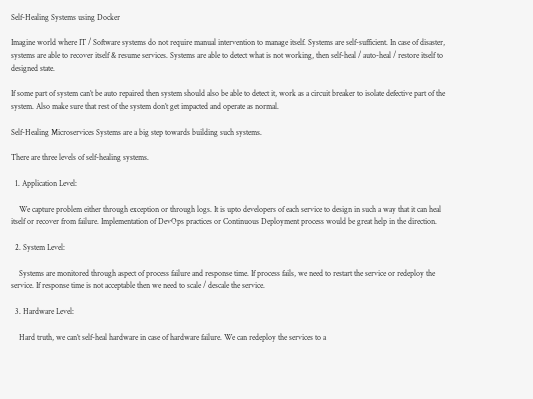Self-Healing Systems using Docker

Imagine world where IT / Software systems do not require manual intervention to manage itself. Systems are self-sufficient. In case of disaster, systems are able to recover itself & resume services. Systems are able to detect what is not working, then self-heal / auto-heal / restore itself to designed state.

If some part of system can’t be auto repaired then system should also be able to detect it, work as a circuit breaker to isolate defective part of the system. Also make sure that rest of the system don’t get impacted and operate as normal.

Self-Healing Microservices Systems are a big step towards building such systems.

There are three levels of self-healing systems.

  1. Application Level:

    We capture problem either through exception or through logs. It is upto developers of each service to design in such a way that it can heal itself or recover from failure. Implementation of DevOps practices or Continuous Deployment process would be great help in the direction.

  2. System Level:

    Systems are monitored through aspect of process failure and response time. If process fails, we need to restart the service or redeploy the service. If response time is not acceptable then we need to scale / descale the service.

  3. Hardware Level:

    Hard truth, we can’t self-heal hardware in case of hardware failure. We can redeploy the services to a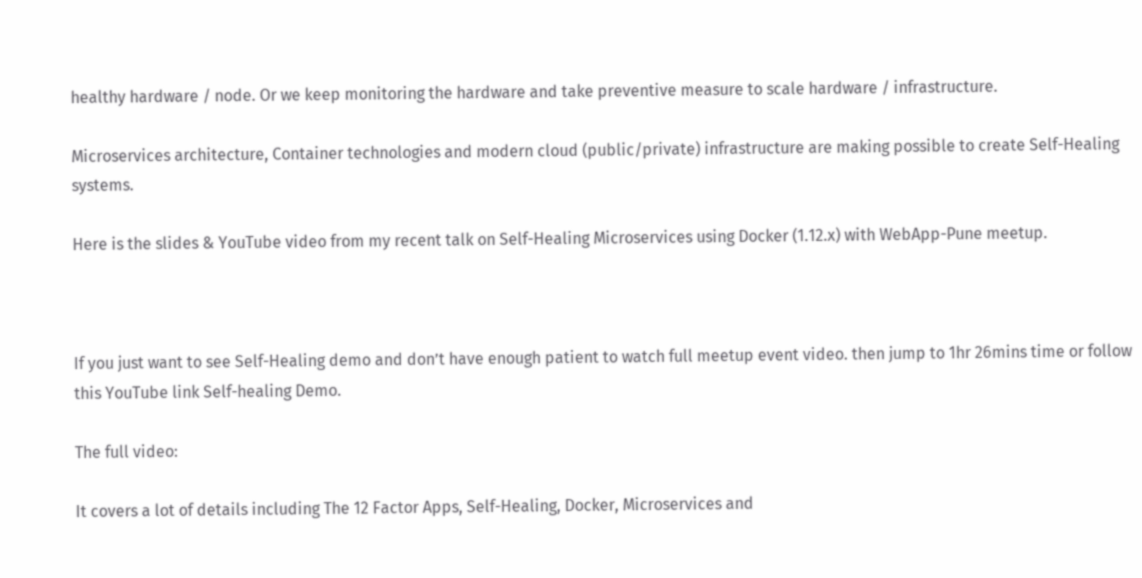healthy hardware / node. Or we keep monitoring the hardware and take preventive measure to scale hardware / infrastructure.

Microservices architecture, Container technologies and modern cloud (public/private) infrastructure are making possible to create Self-Healing systems.

Here is the slides & YouTube video from my recent talk on Self-Healing Microservices using Docker (1.12.x) with WebApp-Pune meetup.



If you just want to see Self-Healing demo and don’t have enough patient to watch full meetup event video. then jump to 1hr 26mins time or follow this YouTube link Self-healing Demo.

The full video:

It covers a lot of details including The 12 Factor Apps, Self-Healing, Docker, Microservices and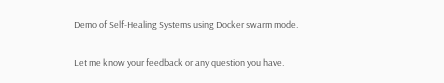Demo of Self-Healing Systems using Docker swarm mode.

Let me know your feedback or any question you have.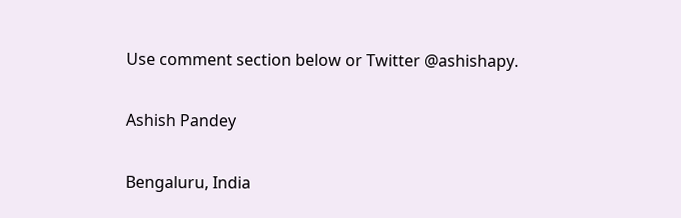Use comment section below or Twitter @ashishapy.

Ashish Pandey

Bengaluru, India